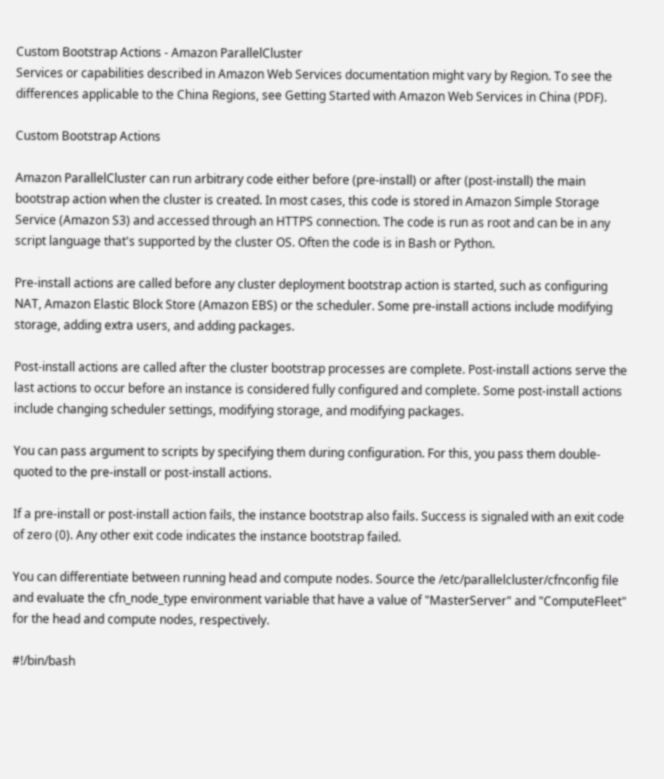Custom Bootstrap Actions - Amazon ParallelCluster
Services or capabilities described in Amazon Web Services documentation might vary by Region. To see the differences applicable to the China Regions, see Getting Started with Amazon Web Services in China (PDF).

Custom Bootstrap Actions

Amazon ParallelCluster can run arbitrary code either before (pre-install) or after (post-install) the main bootstrap action when the cluster is created. In most cases, this code is stored in Amazon Simple Storage Service (Amazon S3) and accessed through an HTTPS connection. The code is run as root and can be in any script language that's supported by the cluster OS. Often the code is in Bash or Python.

Pre-install actions are called before any cluster deployment bootstrap action is started, such as configuring NAT, Amazon Elastic Block Store (Amazon EBS) or the scheduler. Some pre-install actions include modifying storage, adding extra users, and adding packages.

Post-install actions are called after the cluster bootstrap processes are complete. Post-install actions serve the last actions to occur before an instance is considered fully configured and complete. Some post-install actions include changing scheduler settings, modifying storage, and modifying packages.

You can pass argument to scripts by specifying them during configuration. For this, you pass them double-quoted to the pre-install or post-install actions.

If a pre-install or post-install action fails, the instance bootstrap also fails. Success is signaled with an exit code of zero (0). Any other exit code indicates the instance bootstrap failed.

You can differentiate between running head and compute nodes. Source the /etc/parallelcluster/cfnconfig file and evaluate the cfn_node_type environment variable that have a value of "MasterServer" and "ComputeFleet" for the head and compute nodes, respectively.

#!/bin/bash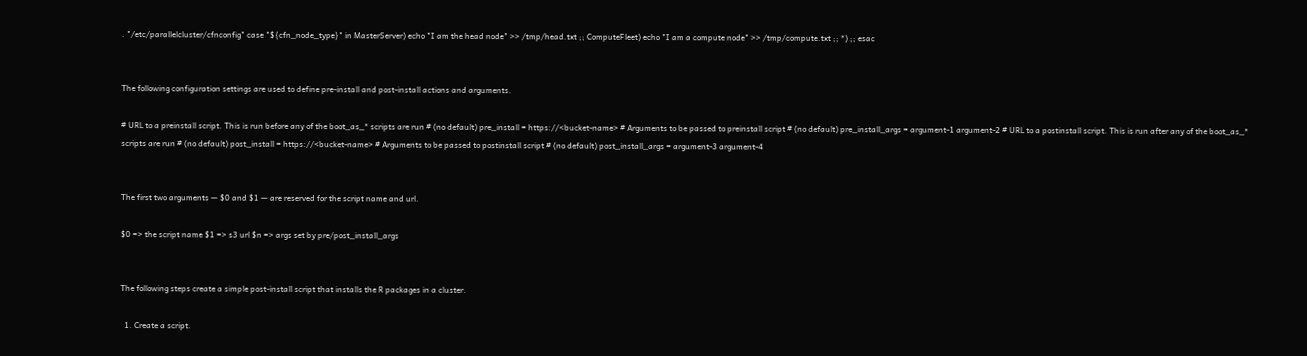. "/etc/parallelcluster/cfnconfig" case "${cfn_node_type}" in MasterServer) echo "I am the head node" >> /tmp/head.txt ;; ComputeFleet) echo "I am a compute node" >> /tmp/compute.txt ;; *) ;; esac


The following configuration settings are used to define pre-install and post-install actions and arguments.

# URL to a preinstall script. This is run before any of the boot_as_* scripts are run # (no default) pre_install = https://<bucket-name> # Arguments to be passed to preinstall script # (no default) pre_install_args = argument-1 argument-2 # URL to a postinstall script. This is run after any of the boot_as_* scripts are run # (no default) post_install = https://<bucket-name> # Arguments to be passed to postinstall script # (no default) post_install_args = argument-3 argument-4


The first two arguments — $0 and $1 — are reserved for the script name and url.

$0 => the script name $1 => s3 url $n => args set by pre/post_install_args


The following steps create a simple post-install script that installs the R packages in a cluster.

  1. Create a script.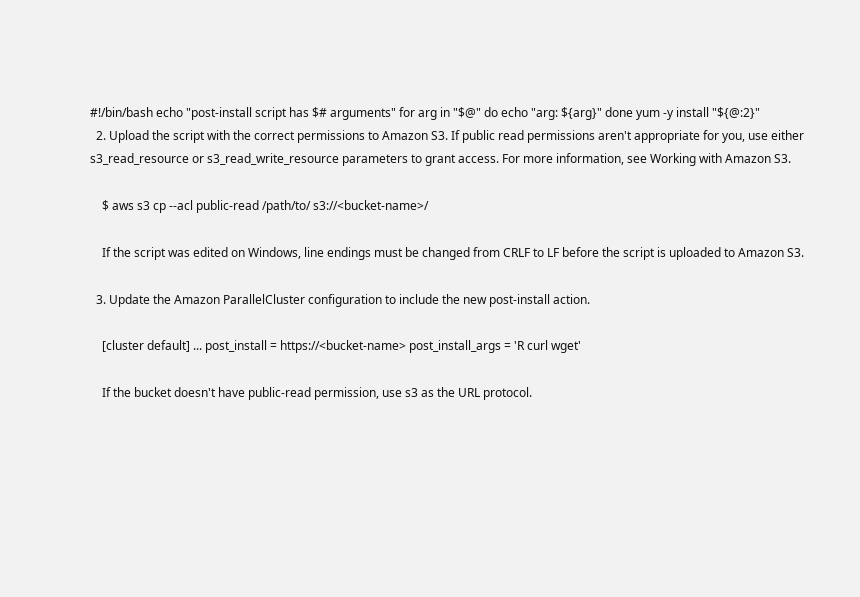#!/bin/bash echo "post-install script has $# arguments" for arg in "$@" do echo "arg: ${arg}" done yum -y install "${@:2}"
  2. Upload the script with the correct permissions to Amazon S3. If public read permissions aren't appropriate for you, use either s3_read_resource or s3_read_write_resource parameters to grant access. For more information, see Working with Amazon S3.

    $ aws s3 cp --acl public-read /path/to/ s3://<bucket-name>/

    If the script was edited on Windows, line endings must be changed from CRLF to LF before the script is uploaded to Amazon S3.

  3. Update the Amazon ParallelCluster configuration to include the new post-install action.

    [cluster default] ... post_install = https://<bucket-name> post_install_args = 'R curl wget'

    If the bucket doesn't have public-read permission, use s3 as the URL protocol.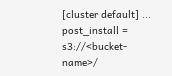[cluster default] ... post_install = s3://<bucket-name>/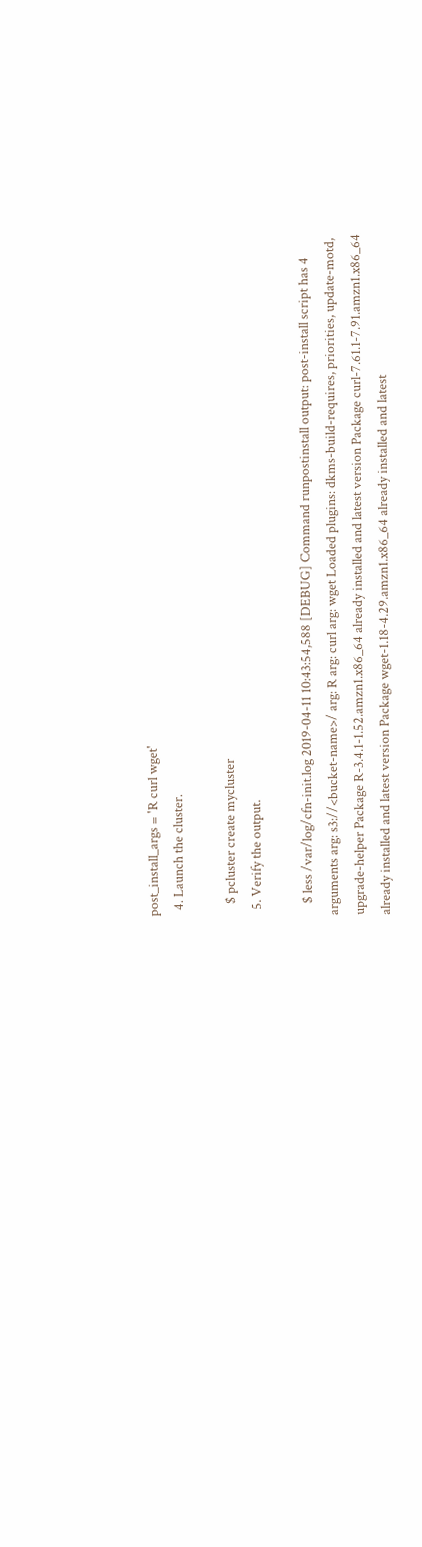post_install_args = 'R curl wget'
  4. Launch the cluster.

    $ pcluster create mycluster
  5. Verify the output.

    $ less /var/log/cfn-init.log 2019-04-11 10:43:54,588 [DEBUG] Command runpostinstall output: post-install script has 4 arguments arg: s3://<bucket-name>/ arg: R arg: curl arg: wget Loaded plugins: dkms-build-requires, priorities, update-motd, upgrade-helper Package R-3.4.1-1.52.amzn1.x86_64 already installed and latest version Package curl-7.61.1-7.91.amzn1.x86_64 already installed and latest version Package wget-1.18-4.29.amzn1.x86_64 already installed and latest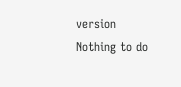version Nothing to do